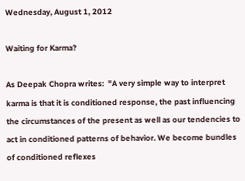Wednesday, August 1, 2012

Waiting for Karma?

As Deepak Chopra writes:  "A very simple way to interpret karma is that it is conditioned response, the past influencing the circumstances of the present as well as our tendencies to act in conditioned patterns of behavior. We become bundles of conditioned reflexes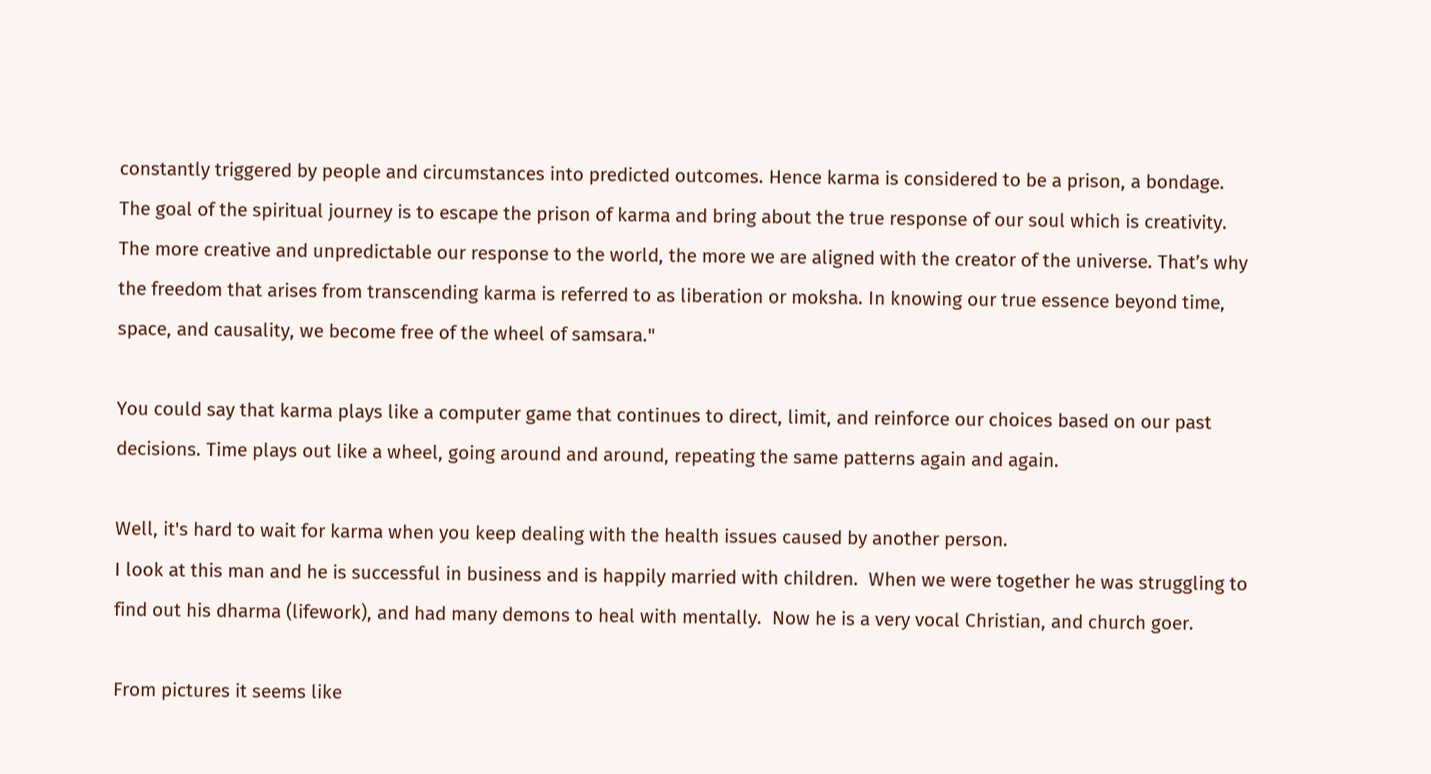constantly triggered by people and circumstances into predicted outcomes. Hence karma is considered to be a prison, a bondage. The goal of the spiritual journey is to escape the prison of karma and bring about the true response of our soul which is creativity. The more creative and unpredictable our response to the world, the more we are aligned with the creator of the universe. That’s why the freedom that arises from transcending karma is referred to as liberation or moksha. In knowing our true essence beyond time, space, and causality, we become free of the wheel of samsara."

You could say that karma plays like a computer game that continues to direct, limit, and reinforce our choices based on our past decisions. Time plays out like a wheel, going around and around, repeating the same patterns again and again.

Well, it's hard to wait for karma when you keep dealing with the health issues caused by another person.
I look at this man and he is successful in business and is happily married with children.  When we were together he was struggling to find out his dharma (lifework), and had many demons to heal with mentally.  Now he is a very vocal Christian, and church goer.

From pictures it seems like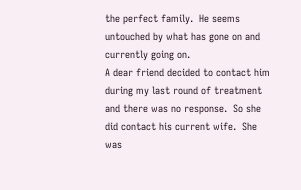the perfect family.  He seems untouched by what has gone on and currently going on.
A dear friend decided to contact him during my last round of treatment and there was no response.  So she did contact his current wife.  She was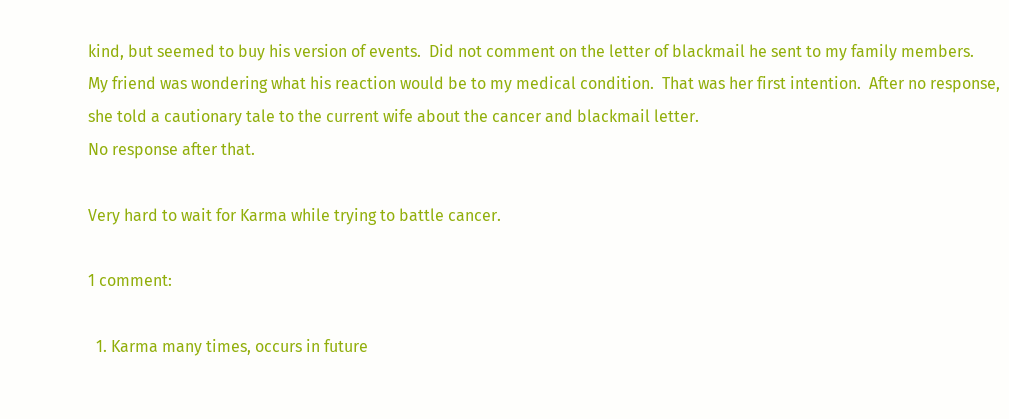kind, but seemed to buy his version of events.  Did not comment on the letter of blackmail he sent to my family members.
My friend was wondering what his reaction would be to my medical condition.  That was her first intention.  After no response, she told a cautionary tale to the current wife about the cancer and blackmail letter.
No response after that.

Very hard to wait for Karma while trying to battle cancer.

1 comment:

  1. Karma many times, occurs in future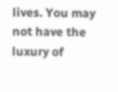lives. You may not have the luxury of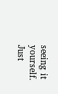seeing it yourself. Just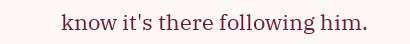know it's there following him.